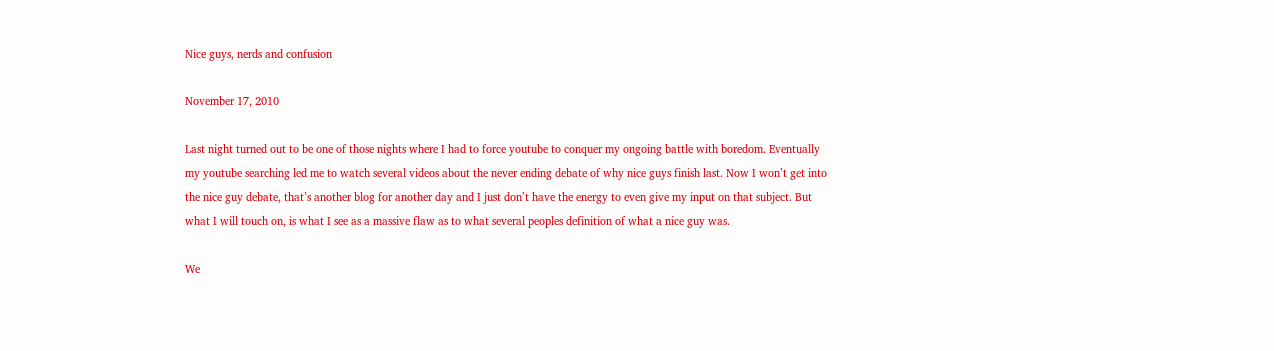Nice guys, nerds and confusion

November 17, 2010

Last night turned out to be one of those nights where I had to force youtube to conquer my ongoing battle with boredom. Eventually my youtube searching led me to watch several videos about the never ending debate of why nice guys finish last. Now I won’t get into the nice guy debate, that’s another blog for another day and I just don’t have the energy to even give my input on that subject. But what I will touch on, is what I see as a massive flaw as to what several peoples definition of what a nice guy was.

We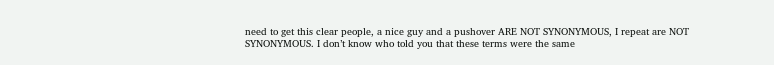need to get this clear people, a nice guy and a pushover ARE NOT SYNONYMOUS, I repeat are NOT SYNONYMOUS. I don’t know who told you that these terms were the same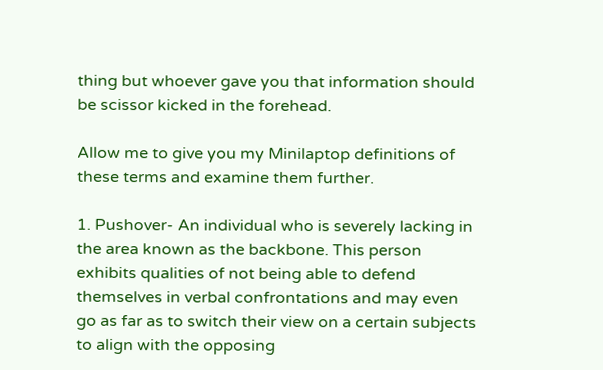thing but whoever gave you that information should be scissor kicked in the forehead.

Allow me to give you my Minilaptop definitions of these terms and examine them further.

1. Pushover- An individual who is severely lacking in the area known as the backbone. This person exhibits qualities of not being able to defend themselves in verbal confrontations and may even go as far as to switch their view on a certain subjects to align with the opposing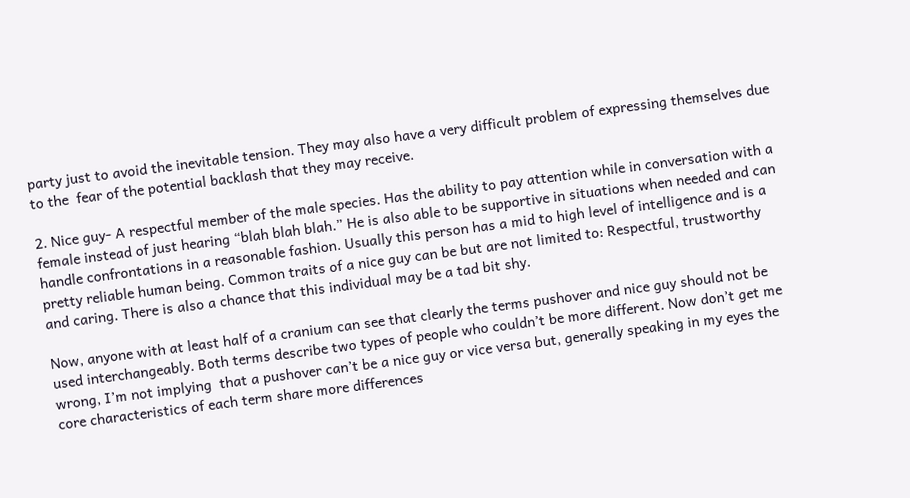party just to avoid the inevitable tension. They may also have a very difficult problem of expressing themselves due to the  fear of the potential backlash that they may receive.

2. Nice guy- A respectful member of the male species. Has the ability to pay attention while in conversation with a female instead of just hearing “blah blah blah.” He is also able to be supportive in situations when needed and can handle confrontations in a reasonable fashion. Usually this person has a mid to high level of intelligence and is a pretty reliable human being. Common traits of a nice guy can be but are not limited to: Respectful, trustworthy and caring. There is also a chance that this individual may be a tad bit shy.

Now, anyone with at least half of a cranium can see that clearly the terms pushover and nice guy should not be used interchangeably. Both terms describe two types of people who couldn’t be more different. Now don’t get me wrong, I’m not implying  that a pushover can’t be a nice guy or vice versa but, generally speaking in my eyes the core characteristics of each term share more differences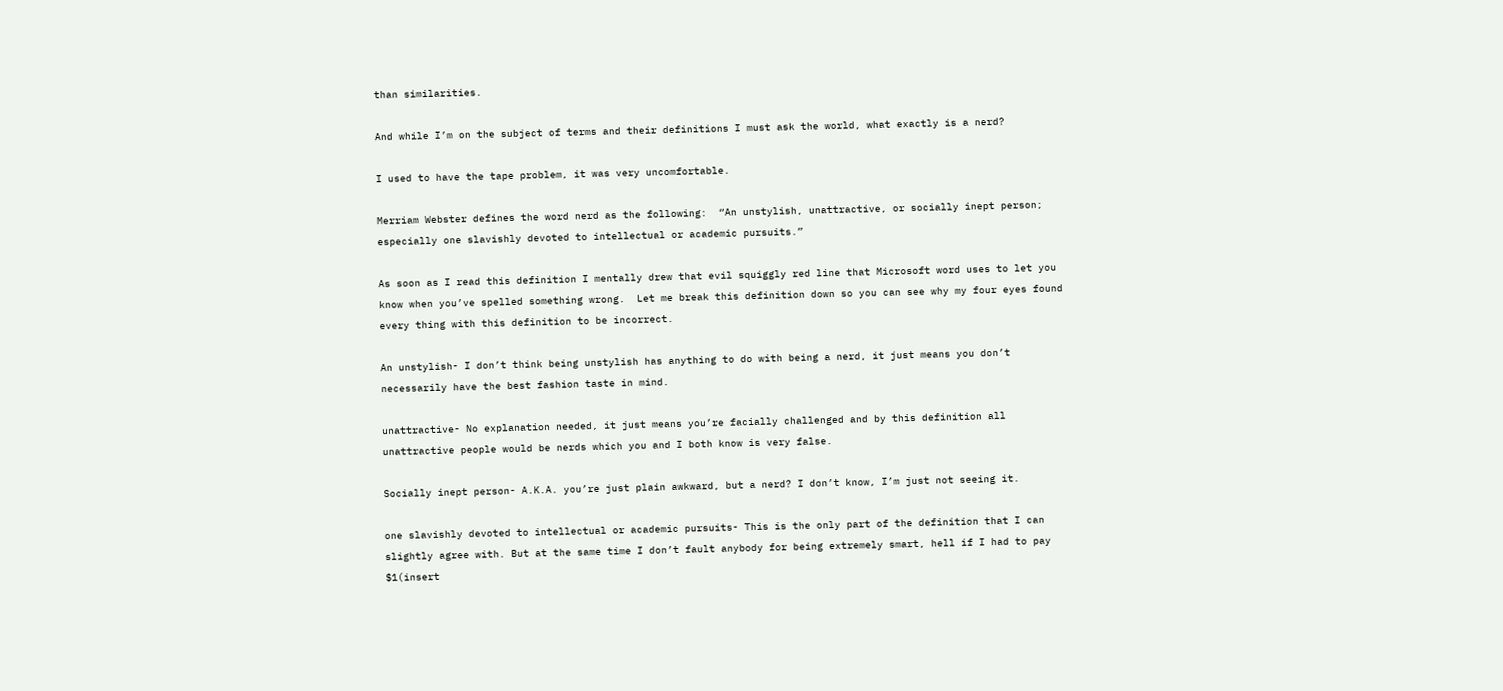than similarities.

And while I’m on the subject of terms and their definitions I must ask the world, what exactly is a nerd?

I used to have the tape problem, it was very uncomfortable.

Merriam Webster defines the word nerd as the following:  “An unstylish, unattractive, or socially inept person; especially one slavishly devoted to intellectual or academic pursuits.”

As soon as I read this definition I mentally drew that evil squiggly red line that Microsoft word uses to let you know when you’ve spelled something wrong.  Let me break this definition down so you can see why my four eyes found every thing with this definition to be incorrect.

An unstylish- I don’t think being unstylish has anything to do with being a nerd, it just means you don’t necessarily have the best fashion taste in mind.

unattractive- No explanation needed, it just means you’re facially challenged and by this definition all unattractive people would be nerds which you and I both know is very false.

Socially inept person- A.K.A. you’re just plain awkward, but a nerd? I don’t know, I’m just not seeing it.

one slavishly devoted to intellectual or academic pursuits- This is the only part of the definition that I can slightly agree with. But at the same time I don’t fault anybody for being extremely smart, hell if I had to pay $1(insert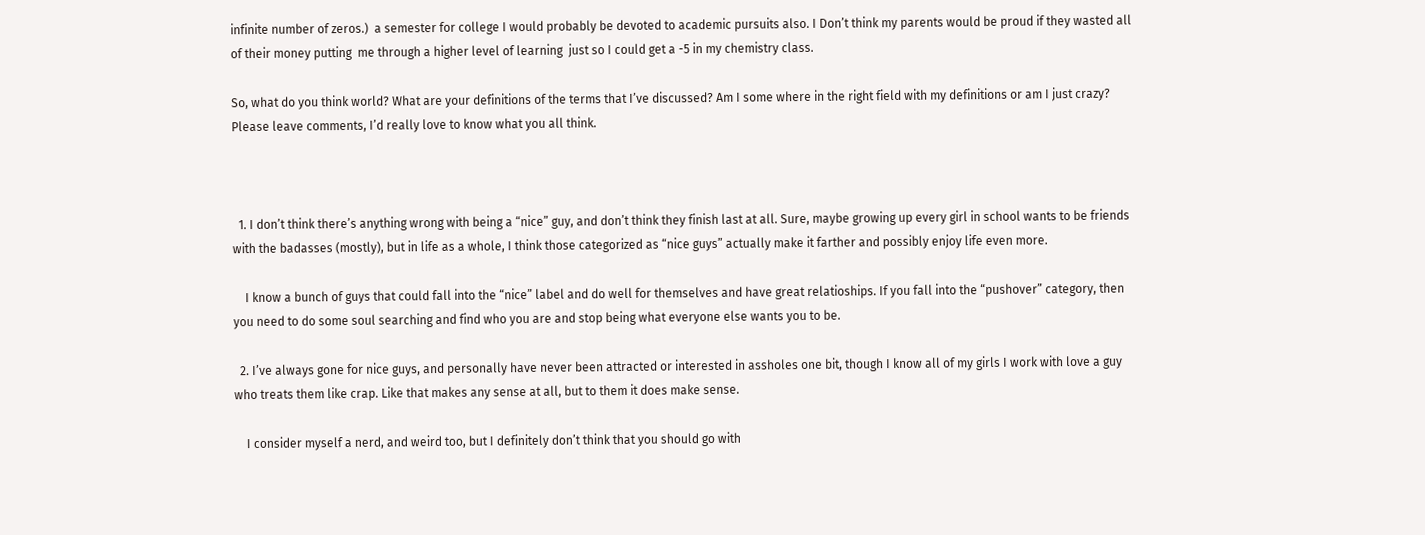infinite number of zeros.)  a semester for college I would probably be devoted to academic pursuits also. I Don’t think my parents would be proud if they wasted all of their money putting  me through a higher level of learning  just so I could get a -5 in my chemistry class.

So, what do you think world? What are your definitions of the terms that I’ve discussed? Am I some where in the right field with my definitions or am I just crazy? Please leave comments, I’d really love to know what you all think.



  1. I don’t think there’s anything wrong with being a “nice” guy, and don’t think they finish last at all. Sure, maybe growing up every girl in school wants to be friends with the badasses (mostly), but in life as a whole, I think those categorized as “nice guys” actually make it farther and possibly enjoy life even more.

    I know a bunch of guys that could fall into the “nice” label and do well for themselves and have great relatioships. If you fall into the “pushover” category, then you need to do some soul searching and find who you are and stop being what everyone else wants you to be.

  2. I’ve always gone for nice guys, and personally have never been attracted or interested in assholes one bit, though I know all of my girls I work with love a guy who treats them like crap. Like that makes any sense at all, but to them it does make sense.

    I consider myself a nerd, and weird too, but I definitely don’t think that you should go with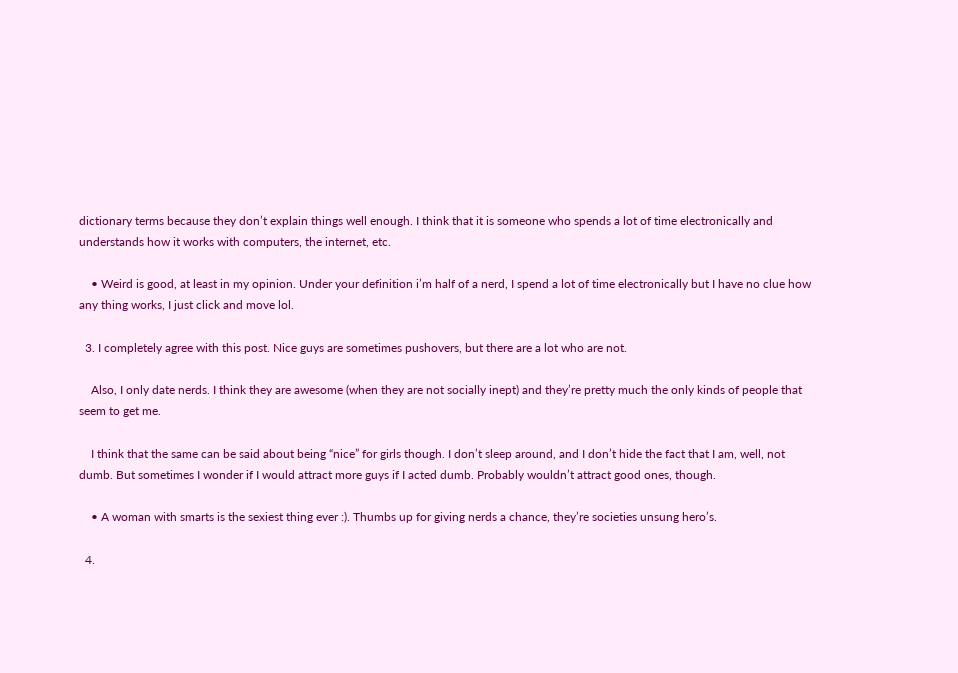dictionary terms because they don’t explain things well enough. I think that it is someone who spends a lot of time electronically and understands how it works with computers, the internet, etc.

    • Weird is good, at least in my opinion. Under your definition i’m half of a nerd, I spend a lot of time electronically but I have no clue how any thing works, I just click and move lol.

  3. I completely agree with this post. Nice guys are sometimes pushovers, but there are a lot who are not.

    Also, I only date nerds. I think they are awesome (when they are not socially inept) and they’re pretty much the only kinds of people that seem to get me.

    I think that the same can be said about being “nice” for girls though. I don’t sleep around, and I don’t hide the fact that I am, well, not dumb. But sometimes I wonder if I would attract more guys if I acted dumb. Probably wouldn’t attract good ones, though.

    • A woman with smarts is the sexiest thing ever :). Thumbs up for giving nerds a chance, they’re societies unsung hero’s.

  4.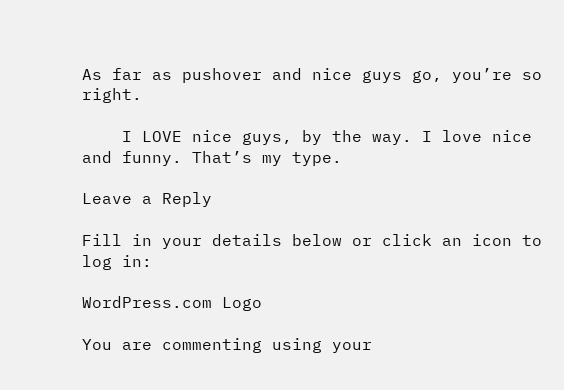As far as pushover and nice guys go, you’re so right.

    I LOVE nice guys, by the way. I love nice and funny. That’s my type.

Leave a Reply

Fill in your details below or click an icon to log in:

WordPress.com Logo

You are commenting using your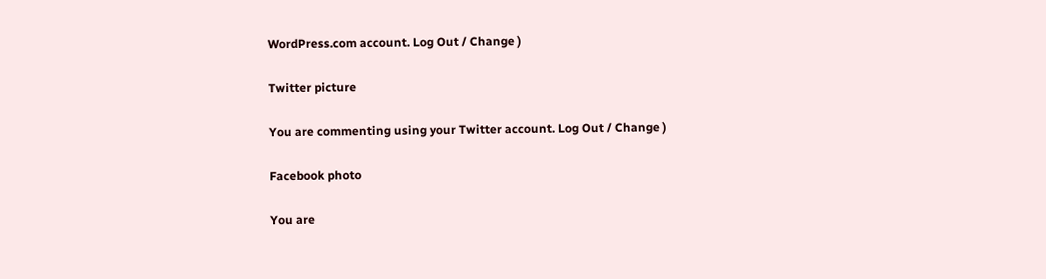WordPress.com account. Log Out / Change )

Twitter picture

You are commenting using your Twitter account. Log Out / Change )

Facebook photo

You are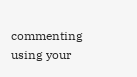commenting using your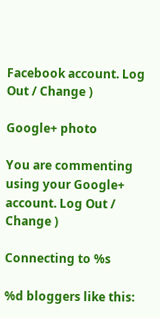Facebook account. Log Out / Change )

Google+ photo

You are commenting using your Google+ account. Log Out / Change )

Connecting to %s

%d bloggers like this: